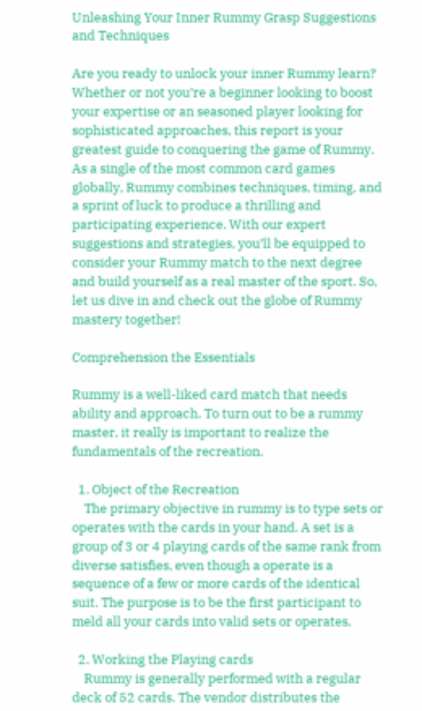Unleashing Your Inner Rummy Grasp Suggestions and Techniques

Are you ready to unlock your inner Rummy learn? Whether or not you’re a beginner looking to boost your expertise or an seasoned player looking for sophisticated approaches, this report is your greatest guide to conquering the game of Rummy. As a single of the most common card games globally, Rummy combines techniques, timing, and a sprint of luck to produce a thrilling and participating experience. With our expert suggestions and strategies, you’ll be equipped to consider your Rummy match to the next degree and build yourself as a real master of the sport. So, let us dive in and check out the globe of Rummy mastery together!

Comprehension the Essentials

Rummy is a well-liked card match that needs ability and approach. To turn out to be a rummy master, it really is important to realize the fundamentals of the recreation.

  1. Object of the Recreation
    The primary objective in rummy is to type sets or operates with the cards in your hand. A set is a group of 3 or 4 playing cards of the same rank from diverse satisfies, even though a operate is a sequence of a few or more cards of the identical suit. The purpose is to be the first participant to meld all your cards into valid sets or operates.

  2. Working the Playing cards
    Rummy is generally performed with a regular deck of 52 cards. The vendor distributes the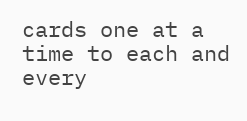cards one at a time to each and every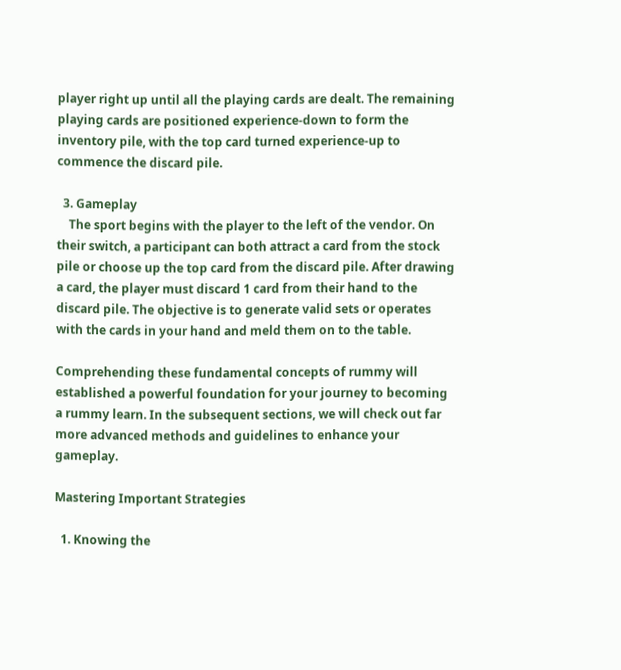player right up until all the playing cards are dealt. The remaining playing cards are positioned experience-down to form the inventory pile, with the top card turned experience-up to commence the discard pile.

  3. Gameplay
    The sport begins with the player to the left of the vendor. On their switch, a participant can both attract a card from the stock pile or choose up the top card from the discard pile. After drawing a card, the player must discard 1 card from their hand to the discard pile. The objective is to generate valid sets or operates with the cards in your hand and meld them on to the table.

Comprehending these fundamental concepts of rummy will established a powerful foundation for your journey to becoming a rummy learn. In the subsequent sections, we will check out far more advanced methods and guidelines to enhance your gameplay.

Mastering Important Strategies

  1. Knowing the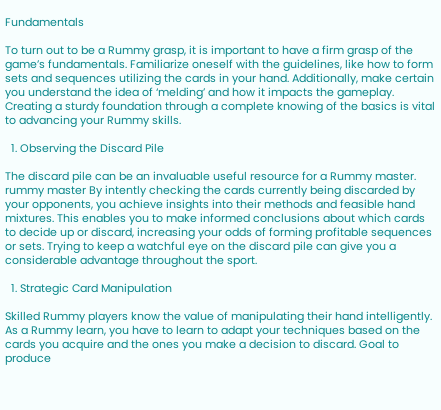Fundamentals

To turn out to be a Rummy grasp, it is important to have a firm grasp of the game’s fundamentals. Familiarize oneself with the guidelines, like how to form sets and sequences utilizing the cards in your hand. Additionally, make certain you understand the idea of ‘melding’ and how it impacts the gameplay. Creating a sturdy foundation through a complete knowing of the basics is vital to advancing your Rummy skills.

  1. Observing the Discard Pile

The discard pile can be an invaluable useful resource for a Rummy master. rummy master By intently checking the cards currently being discarded by your opponents, you achieve insights into their methods and feasible hand mixtures. This enables you to make informed conclusions about which cards to decide up or discard, increasing your odds of forming profitable sequences or sets. Trying to keep a watchful eye on the discard pile can give you a considerable advantage throughout the sport.

  1. Strategic Card Manipulation

Skilled Rummy players know the value of manipulating their hand intelligently. As a Rummy learn, you have to learn to adapt your techniques based on the cards you acquire and the ones you make a decision to discard. Goal to produce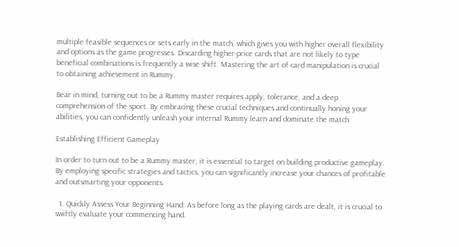multiple feasible sequences or sets early in the match, which gives you with higher overall flexibility and options as the game progresses. Discarding higher-price cards that are not likely to type beneficial combinations is frequently a wise shift. Mastering the art of card manipulation is crucial to obtaining achievement in Rummy.

Bear in mind, turning out to be a Rummy master requires apply, tolerance, and a deep comprehension of the sport. By embracing these crucial techniques and continually honing your abilities, you can confidently unleash your internal Rummy learn and dominate the match.

Establishing Efficient Gameplay

In order to turn out to be a Rummy master, it is essential to target on building productive gameplay. By employing specific strategies and tactics, you can significantly increase your chances of profitable and outsmarting your opponents.

  1. Quickly Assess Your Beginning Hand: As before long as the playing cards are dealt, it is crucial to swiftly evaluate your commencing hand.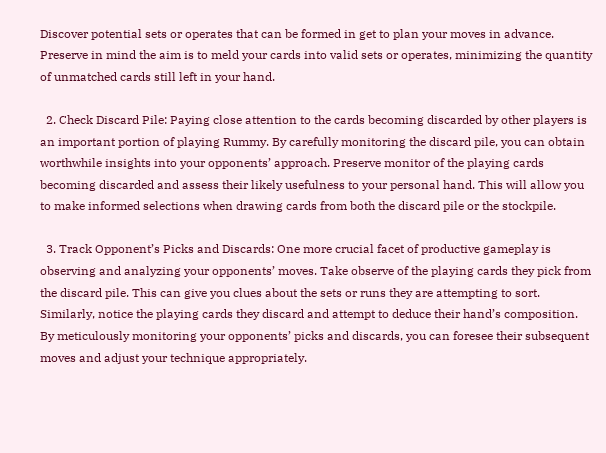Discover potential sets or operates that can be formed in get to plan your moves in advance. Preserve in mind the aim is to meld your cards into valid sets or operates, minimizing the quantity of unmatched cards still left in your hand.

  2. Check Discard Pile: Paying close attention to the cards becoming discarded by other players is an important portion of playing Rummy. By carefully monitoring the discard pile, you can obtain worthwhile insights into your opponents’ approach. Preserve monitor of the playing cards becoming discarded and assess their likely usefulness to your personal hand. This will allow you to make informed selections when drawing cards from both the discard pile or the stockpile.

  3. Track Opponent’s Picks and Discards: One more crucial facet of productive gameplay is observing and analyzing your opponents’ moves. Take observe of the playing cards they pick from the discard pile. This can give you clues about the sets or runs they are attempting to sort. Similarly, notice the playing cards they discard and attempt to deduce their hand’s composition. By meticulously monitoring your opponents’ picks and discards, you can foresee their subsequent moves and adjust your technique appropriately.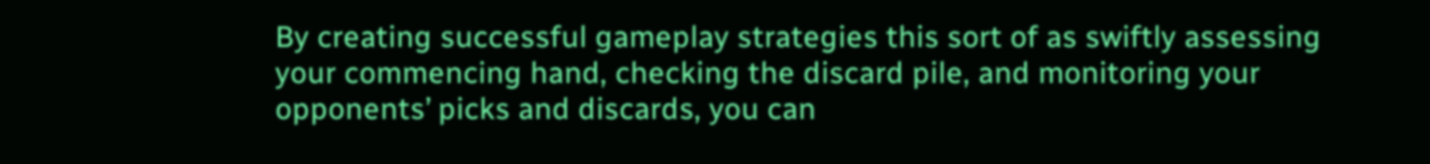By creating successful gameplay strategies this sort of as swiftly assessing your commencing hand, checking the discard pile, and monitoring your opponents’ picks and discards, you can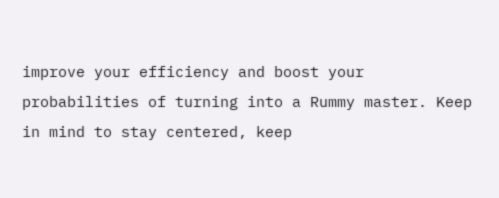improve your efficiency and boost your probabilities of turning into a Rummy master. Keep in mind to stay centered, keep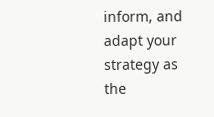inform, and adapt your strategy as the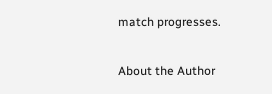match progresses.

About the Author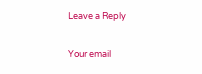Leave a Reply

Your email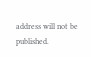address will not be published.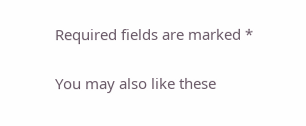Required fields are marked *

You may also like these